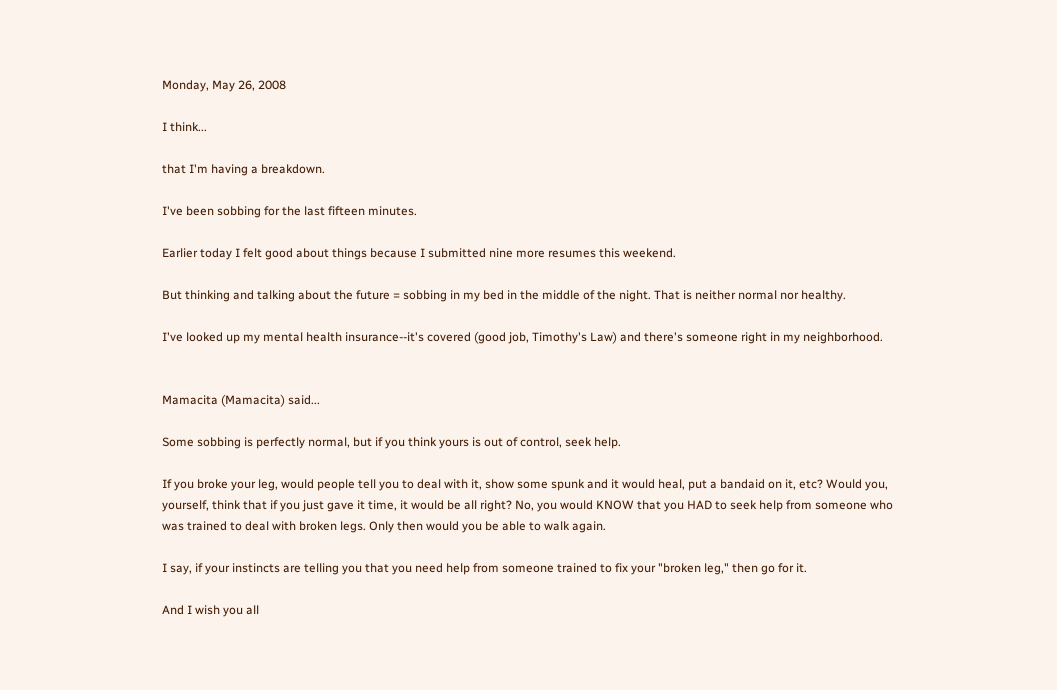Monday, May 26, 2008

I think...

that I'm having a breakdown.

I've been sobbing for the last fifteen minutes.

Earlier today I felt good about things because I submitted nine more resumes this weekend.

But thinking and talking about the future = sobbing in my bed in the middle of the night. That is neither normal nor healthy.

I've looked up my mental health insurance--it's covered (good job, Timothy's Law) and there's someone right in my neighborhood.


Mamacita (Mamacita) said...

Some sobbing is perfectly normal, but if you think yours is out of control, seek help.

If you broke your leg, would people tell you to deal with it, show some spunk and it would heal, put a bandaid on it, etc? Would you, yourself, think that if you just gave it time, it would be all right? No, you would KNOW that you HAD to seek help from someone who was trained to deal with broken legs. Only then would you be able to walk again.

I say, if your instincts are telling you that you need help from someone trained to fix your "broken leg," then go for it.

And I wish you all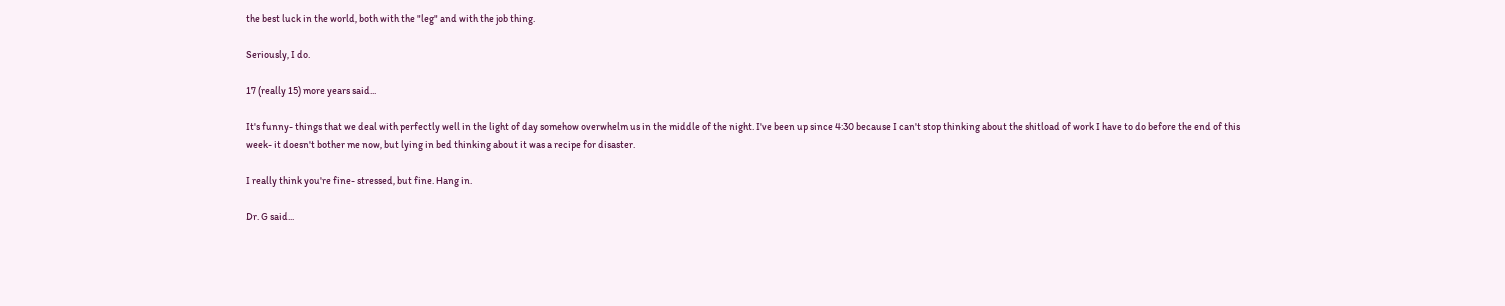the best luck in the world, both with the "leg" and with the job thing.

Seriously, I do.

17 (really 15) more years said...

It's funny- things that we deal with perfectly well in the light of day somehow overwhelm us in the middle of the night. I've been up since 4:30 because I can't stop thinking about the shitload of work I have to do before the end of this week- it doesn't bother me now, but lying in bed thinking about it was a recipe for disaster.

I really think you're fine- stressed, but fine. Hang in.

Dr. G said...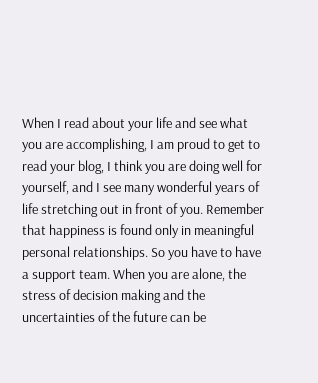When I read about your life and see what you are accomplishing, I am proud to get to read your blog, I think you are doing well for yourself, and I see many wonderful years of life stretching out in front of you. Remember that happiness is found only in meaningful personal relationships. So you have to have a support team. When you are alone, the stress of decision making and the uncertainties of the future can be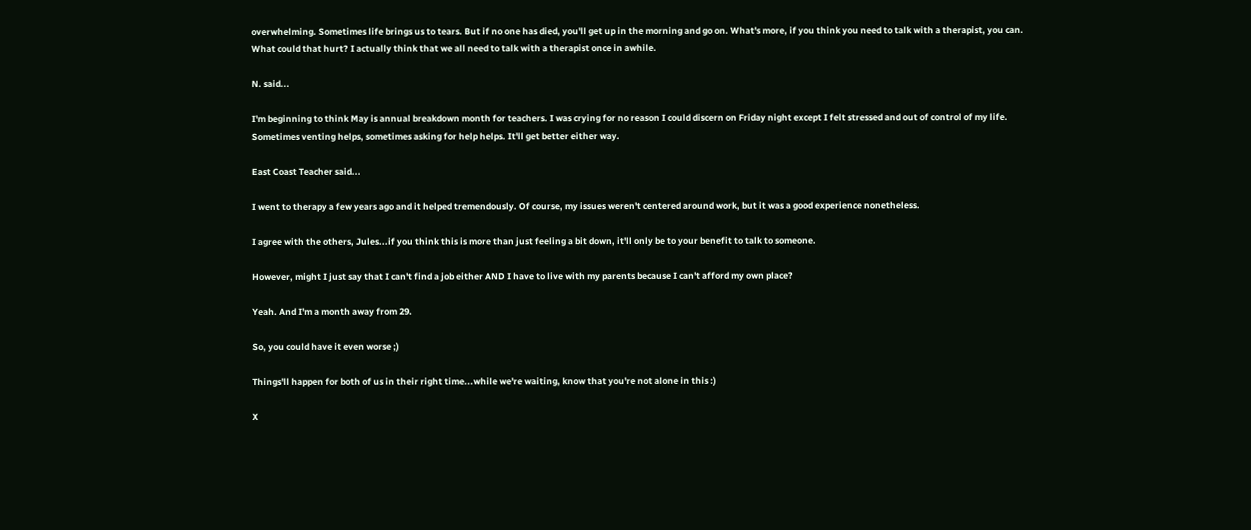overwhelming. Sometimes life brings us to tears. But if no one has died, you'll get up in the morning and go on. What's more, if you think you need to talk with a therapist, you can. What could that hurt? I actually think that we all need to talk with a therapist once in awhile.

N. said...

I'm beginning to think May is annual breakdown month for teachers. I was crying for no reason I could discern on Friday night except I felt stressed and out of control of my life. Sometimes venting helps, sometimes asking for help helps. It'll get better either way.

East Coast Teacher said...

I went to therapy a few years ago and it helped tremendously. Of course, my issues weren't centered around work, but it was a good experience nonetheless.

I agree with the others, Jules...if you think this is more than just feeling a bit down, it'll only be to your benefit to talk to someone.

However, might I just say that I can't find a job either AND I have to live with my parents because I can't afford my own place?

Yeah. And I'm a month away from 29.

So, you could have it even worse ;)

Things'll happen for both of us in their right time...while we're waiting, know that you're not alone in this :)

X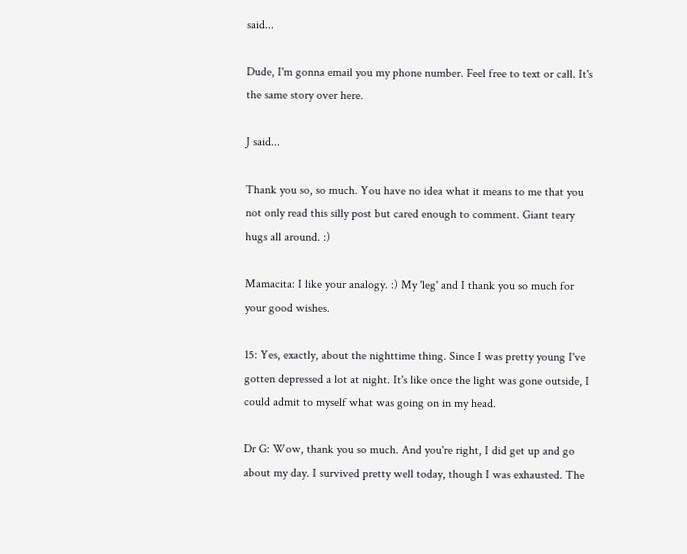said...

Dude, I'm gonna email you my phone number. Feel free to text or call. It's the same story over here.

J said...

Thank you so, so much. You have no idea what it means to me that you not only read this silly post but cared enough to comment. Giant teary hugs all around. :)

Mamacita: I like your analogy. :) My 'leg' and I thank you so much for your good wishes.

15: Yes, exactly, about the nighttime thing. Since I was pretty young I've gotten depressed a lot at night. It's like once the light was gone outside, I could admit to myself what was going on in my head.

Dr G: Wow, thank you so much. And you're right, I did get up and go about my day. I survived pretty well today, though I was exhausted. The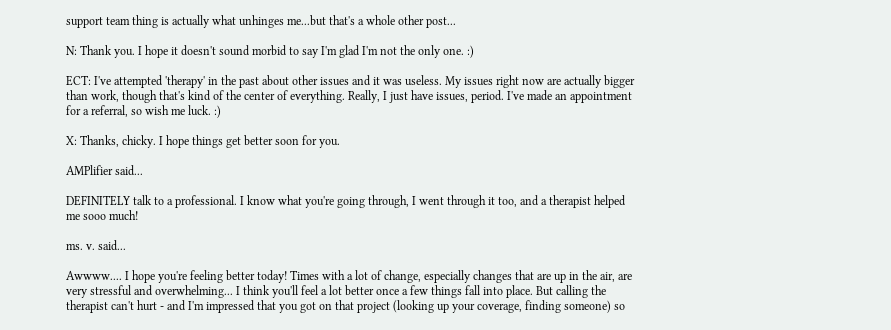support team thing is actually what unhinges me...but that's a whole other post...

N: Thank you. I hope it doesn't sound morbid to say I'm glad I'm not the only one. :)

ECT: I've attempted 'therapy' in the past about other issues and it was useless. My issues right now are actually bigger than work, though that's kind of the center of everything. Really, I just have issues, period. I've made an appointment for a referral, so wish me luck. :)

X: Thanks, chicky. I hope things get better soon for you.

AMPlifier said...

DEFINITELY talk to a professional. I know what you're going through, I went through it too, and a therapist helped me sooo much!

ms. v. said...

Awwww.... I hope you're feeling better today! Times with a lot of change, especially changes that are up in the air, are very stressful and overwhelming... I think you'll feel a lot better once a few things fall into place. But calling the therapist can't hurt - and I'm impressed that you got on that project (looking up your coverage, finding someone) so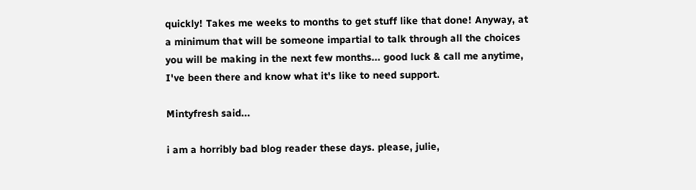quickly! Takes me weeks to months to get stuff like that done! Anyway, at a minimum that will be someone impartial to talk through all the choices you will be making in the next few months... good luck & call me anytime, I've been there and know what it's like to need support.

Mintyfresh said...

i am a horribly bad blog reader these days. please, julie,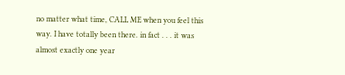no matter what time, CALL ME when you feel this way. I have totally been there. in fact . . . it was almost exactly one year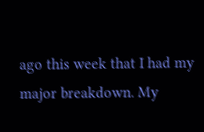ago this week that I had my major breakdown. My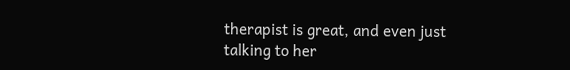therapist is great, and even just talking to her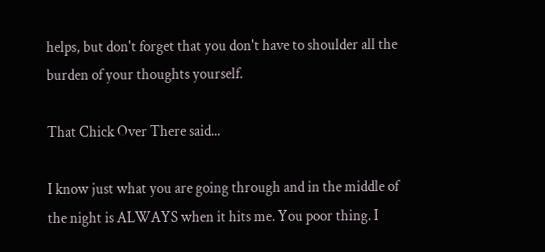helps, but don't forget that you don't have to shoulder all the burden of your thoughts yourself.

That Chick Over There said...

I know just what you are going through and in the middle of the night is ALWAYS when it hits me. You poor thing. I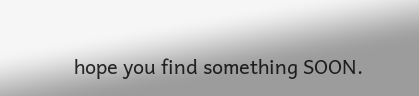hope you find something SOON.